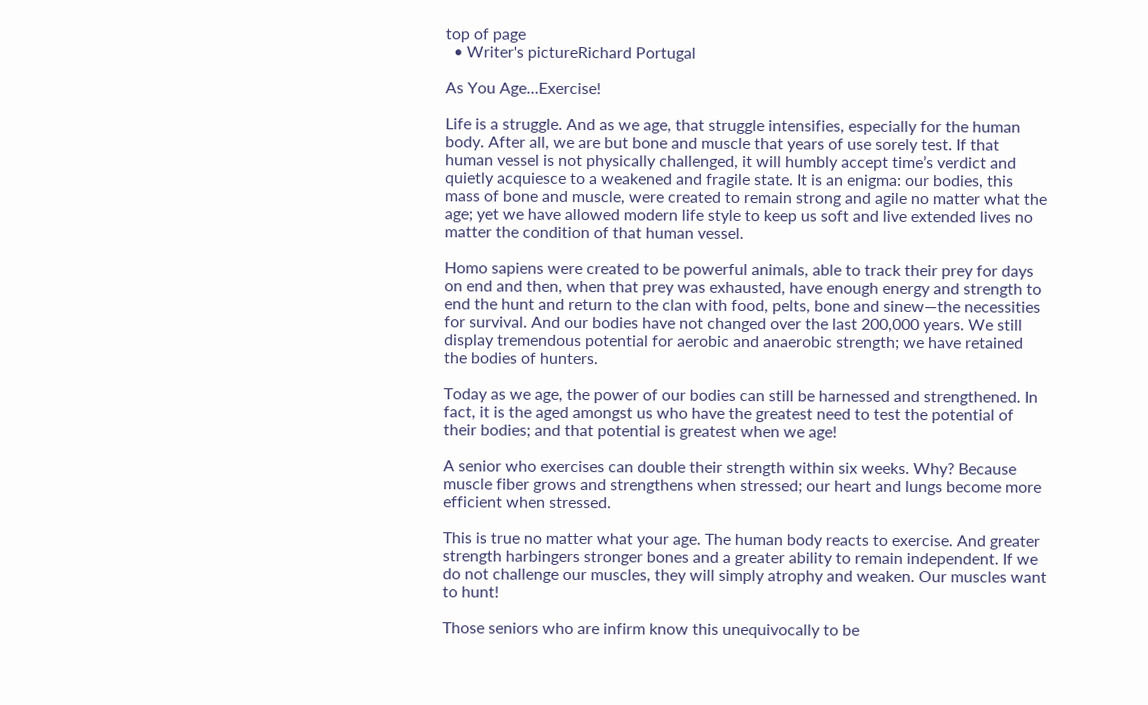top of page
  • Writer's pictureRichard Portugal

As You Age…Exercise!

Life is a struggle. And as we age, that struggle intensifies, especially for the human body. After all, we are but bone and muscle that years of use sorely test. If that human vessel is not physically challenged, it will humbly accept time’s verdict and quietly acquiesce to a weakened and fragile state. It is an enigma: our bodies, this mass of bone and muscle, were created to remain strong and agile no matter what the age; yet we have allowed modern life style to keep us soft and live extended lives no matter the condition of that human vessel.

Homo sapiens were created to be powerful animals, able to track their prey for days on end and then, when that prey was exhausted, have enough energy and strength to end the hunt and return to the clan with food, pelts, bone and sinew—the necessities for survival. And our bodies have not changed over the last 200,000 years. We still display tremendous potential for aerobic and anaerobic strength; we have retained the bodies of hunters.

Today as we age, the power of our bodies can still be harnessed and strengthened. In fact, it is the aged amongst us who have the greatest need to test the potential of their bodies; and that potential is greatest when we age!

A senior who exercises can double their strength within six weeks. Why? Because muscle fiber grows and strengthens when stressed; our heart and lungs become more efficient when stressed.

This is true no matter what your age. The human body reacts to exercise. And greater strength harbingers stronger bones and a greater ability to remain independent. If we do not challenge our muscles, they will simply atrophy and weaken. Our muscles want to hunt!

Those seniors who are infirm know this unequivocally to be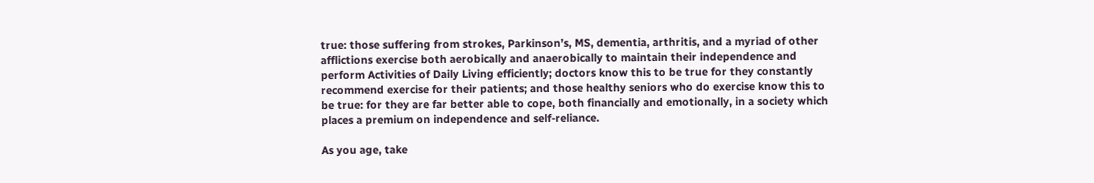true: those suffering from strokes, Parkinson’s, MS, dementia, arthritis, and a myriad of other afflictions exercise both aerobically and anaerobically to maintain their independence and perform Activities of Daily Living efficiently; doctors know this to be true for they constantly recommend exercise for their patients; and those healthy seniors who do exercise know this to be true: for they are far better able to cope, both financially and emotionally, in a society which places a premium on independence and self-reliance.

As you age, take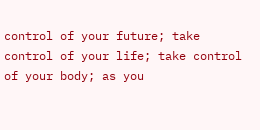control of your future; take control of your life; take control of your body; as you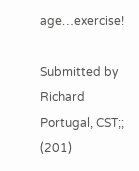age…exercise!

Submitted by Richard Portugal, CST;; (201)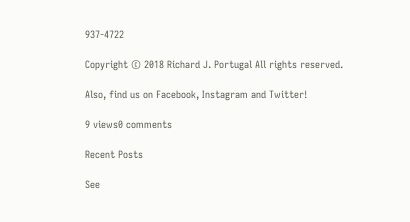937-4722

Copyright © 2018 Richard J. Portugal All rights reserved.

Also, find us on Facebook, Instagram and Twitter!

9 views0 comments

Recent Posts

See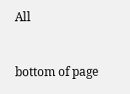All


bottom of page